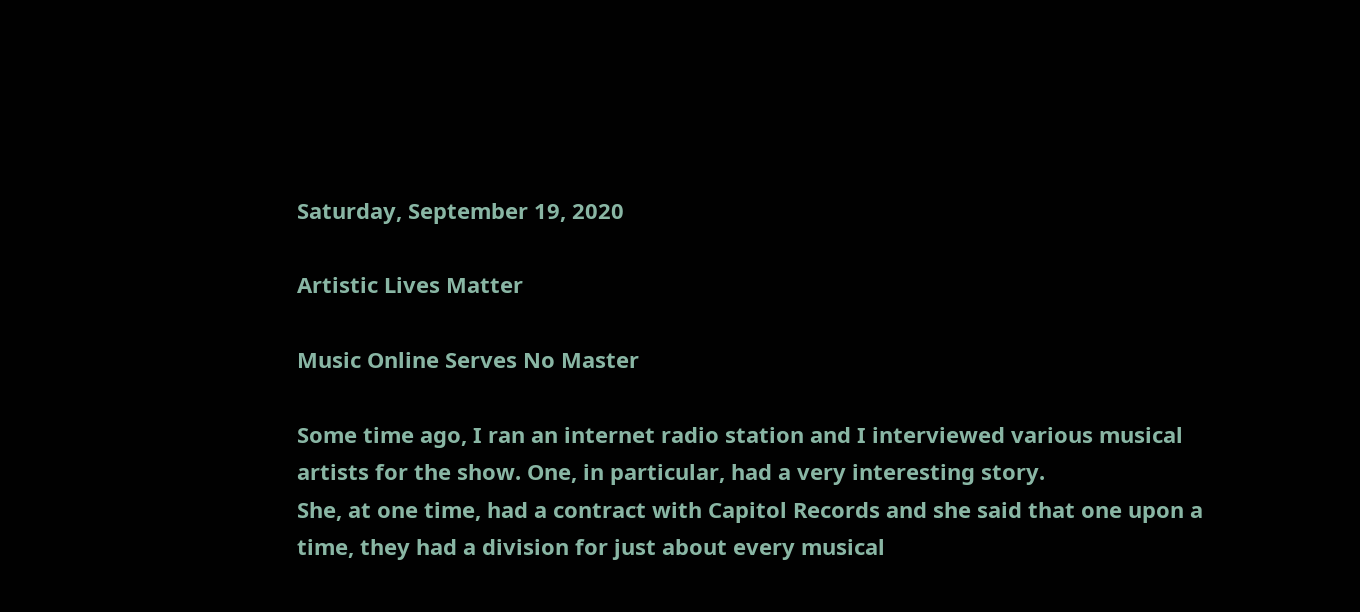Saturday, September 19, 2020

Artistic Lives Matter

Music Online Serves No Master

Some time ago, I ran an internet radio station and I interviewed various musical artists for the show. One, in particular, had a very interesting story.
She, at one time, had a contract with Capitol Records and she said that one upon a time, they had a division for just about every musical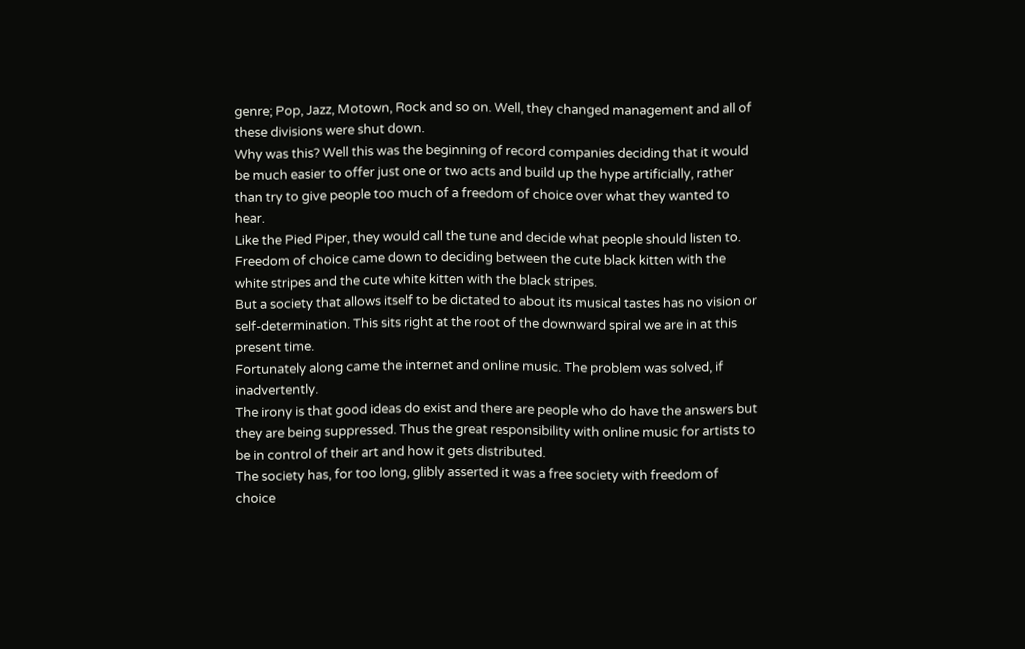genre; Pop, Jazz, Motown, Rock and so on. Well, they changed management and all of these divisions were shut down.
Why was this? Well this was the beginning of record companies deciding that it would be much easier to offer just one or two acts and build up the hype artificially, rather than try to give people too much of a freedom of choice over what they wanted to hear.
Like the Pied Piper, they would call the tune and decide what people should listen to. Freedom of choice came down to deciding between the cute black kitten with the white stripes and the cute white kitten with the black stripes.
But a society that allows itself to be dictated to about its musical tastes has no vision or self-determination. This sits right at the root of the downward spiral we are in at this present time.
Fortunately along came the internet and online music. The problem was solved, if inadvertently.
The irony is that good ideas do exist and there are people who do have the answers but they are being suppressed. Thus the great responsibility with online music for artists to be in control of their art and how it gets distributed.
The society has, for too long, glibly asserted it was a free society with freedom of choice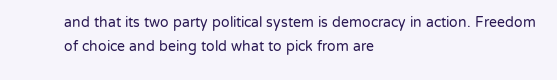and that its two party political system is democracy in action. Freedom of choice and being told what to pick from are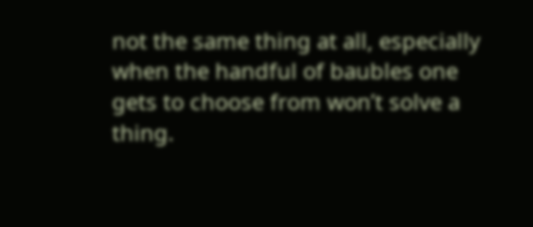not the same thing at all, especially when the handful of baubles one gets to choose from won’t solve a thing.